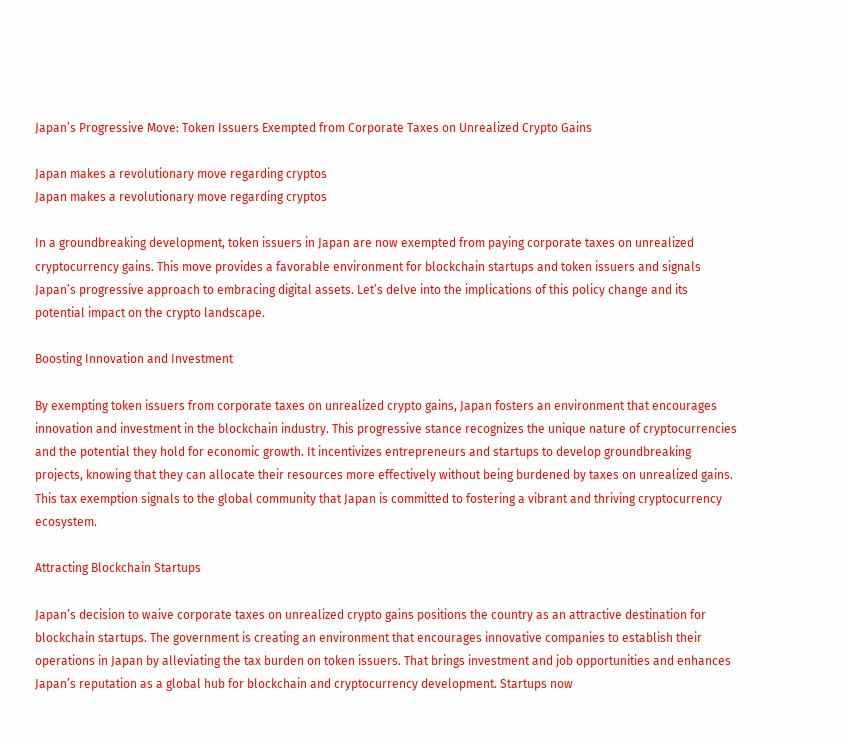Japan’s Progressive Move: Token Issuers Exempted from Corporate Taxes on Unrealized Crypto Gains

Japan makes a revolutionary move regarding cryptos
Japan makes a revolutionary move regarding cryptos

In a groundbreaking development, token issuers in Japan are now exempted from paying corporate taxes on unrealized cryptocurrency gains. This move provides a favorable environment for blockchain startups and token issuers and signals Japan’s progressive approach to embracing digital assets. Let’s delve into the implications of this policy change and its potential impact on the crypto landscape.

Boosting Innovation and Investment

By exempting token issuers from corporate taxes on unrealized crypto gains, Japan fosters an environment that encourages innovation and investment in the blockchain industry. This progressive stance recognizes the unique nature of cryptocurrencies and the potential they hold for economic growth. It incentivizes entrepreneurs and startups to develop groundbreaking projects, knowing that they can allocate their resources more effectively without being burdened by taxes on unrealized gains. This tax exemption signals to the global community that Japan is committed to fostering a vibrant and thriving cryptocurrency ecosystem.

Attracting Blockchain Startups

Japan’s decision to waive corporate taxes on unrealized crypto gains positions the country as an attractive destination for blockchain startups. The government is creating an environment that encourages innovative companies to establish their operations in Japan by alleviating the tax burden on token issuers. That brings investment and job opportunities and enhances Japan’s reputation as a global hub for blockchain and cryptocurrency development. Startups now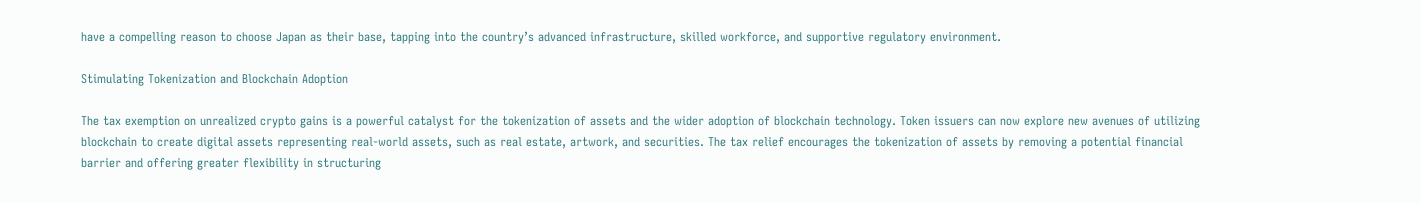have a compelling reason to choose Japan as their base, tapping into the country’s advanced infrastructure, skilled workforce, and supportive regulatory environment.

Stimulating Tokenization and Blockchain Adoption

The tax exemption on unrealized crypto gains is a powerful catalyst for the tokenization of assets and the wider adoption of blockchain technology. Token issuers can now explore new avenues of utilizing blockchain to create digital assets representing real-world assets, such as real estate, artwork, and securities. The tax relief encourages the tokenization of assets by removing a potential financial barrier and offering greater flexibility in structuring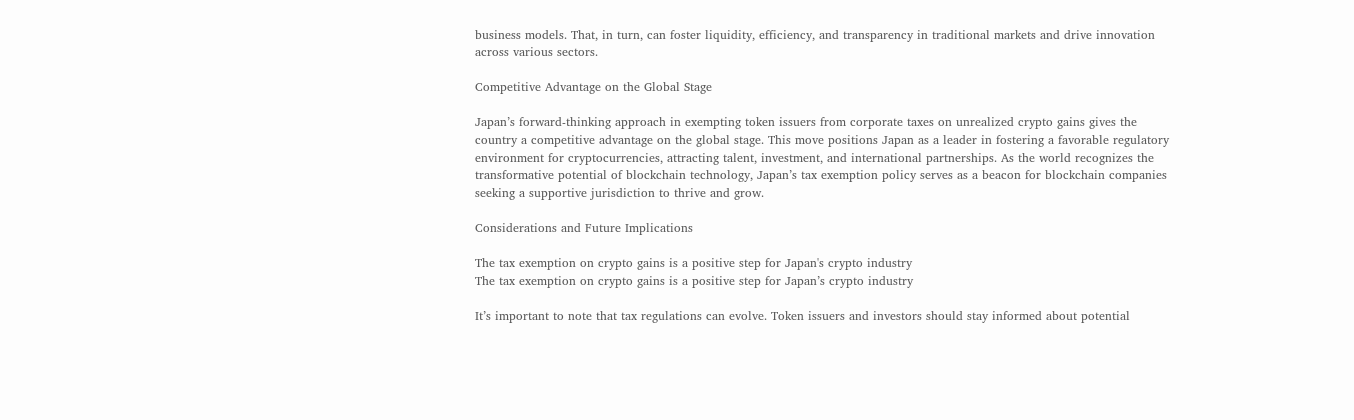business models. That, in turn, can foster liquidity, efficiency, and transparency in traditional markets and drive innovation across various sectors.

Competitive Advantage on the Global Stage

Japan’s forward-thinking approach in exempting token issuers from corporate taxes on unrealized crypto gains gives the country a competitive advantage on the global stage. This move positions Japan as a leader in fostering a favorable regulatory environment for cryptocurrencies, attracting talent, investment, and international partnerships. As the world recognizes the transformative potential of blockchain technology, Japan’s tax exemption policy serves as a beacon for blockchain companies seeking a supportive jurisdiction to thrive and grow.

Considerations and Future Implications

The tax exemption on crypto gains is a positive step for Japan's crypto industry
The tax exemption on crypto gains is a positive step for Japan’s crypto industry

It’s important to note that tax regulations can evolve. Token issuers and investors should stay informed about potential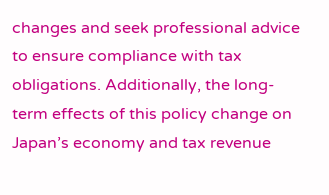changes and seek professional advice to ensure compliance with tax obligations. Additionally, the long-term effects of this policy change on Japan’s economy and tax revenue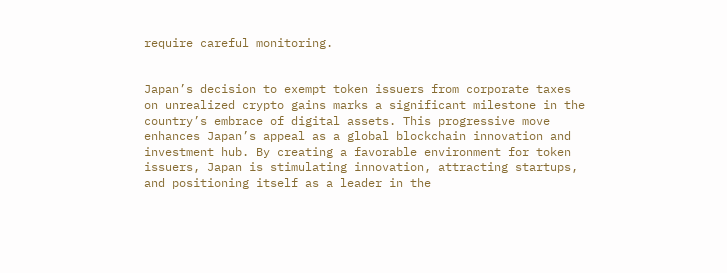require careful monitoring.


Japan’s decision to exempt token issuers from corporate taxes on unrealized crypto gains marks a significant milestone in the country’s embrace of digital assets. This progressive move enhances Japan’s appeal as a global blockchain innovation and investment hub. By creating a favorable environment for token issuers, Japan is stimulating innovation, attracting startups, and positioning itself as a leader in the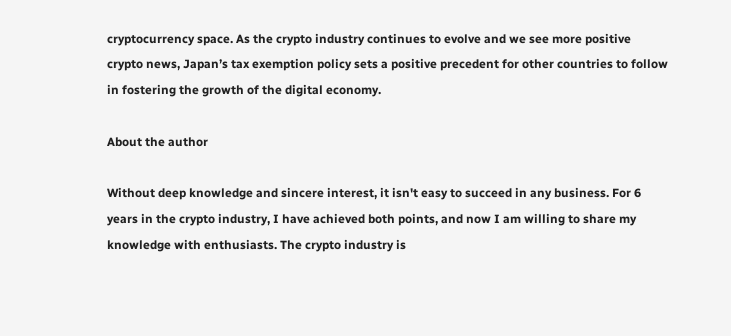cryptocurrency space. As the crypto industry continues to evolve and we see more positive crypto news, Japan’s tax exemption policy sets a positive precedent for other countries to follow in fostering the growth of the digital economy.

About the author

Without deep knowledge and sincere interest, it isn't easy to succeed in any business. For 6 years in the crypto industry, I have achieved both points, and now I am willing to share my knowledge with enthusiasts. The crypto industry is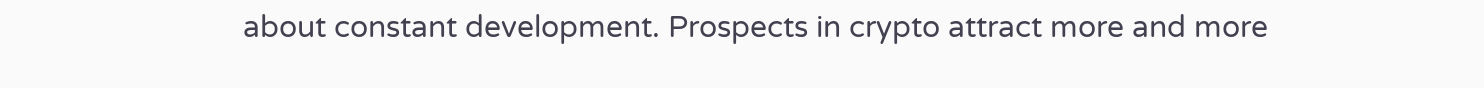about constant development. Prospects in crypto attract more and more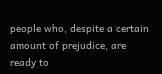people who, despite a certain amount of prejudice, are ready to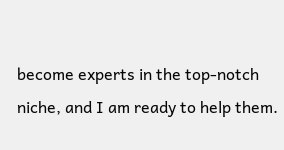become experts in the top-notch niche, and I am ready to help them.